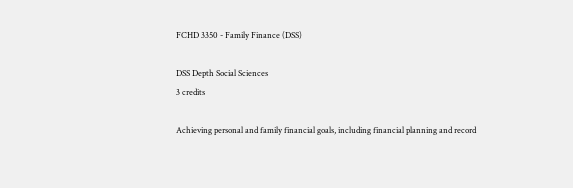FCHD 3350 - Family Finance (DSS)

DSS Depth Social Sciences
3 credits

Achieving personal and family financial goals, including financial planning and record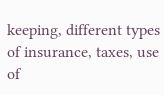keeping, different types of insurance, taxes, use of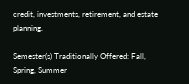credit, investments, retirement, and estate planning.

Semester(s) Traditionally Offered: Fall, Spring, Summer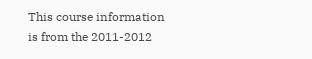This course information is from the 2011-2012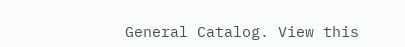General Catalog. View this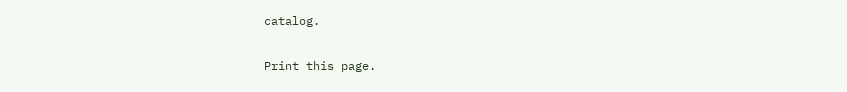catalog.

Print this page.